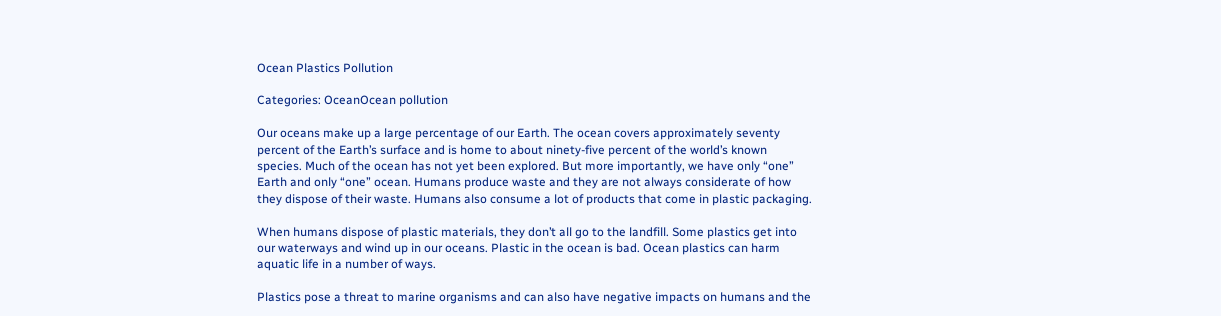Ocean Plastics Pollution

Categories: OceanOcean pollution

Our oceans make up a large percentage of our Earth. The ocean covers approximately seventy percent of the Earth’s surface and is home to about ninety-five percent of the world’s known species. Much of the ocean has not yet been explored. But more importantly, we have only “one” Earth and only “one” ocean. Humans produce waste and they are not always considerate of how they dispose of their waste. Humans also consume a lot of products that come in plastic packaging.

When humans dispose of plastic materials, they don’t all go to the landfill. Some plastics get into our waterways and wind up in our oceans. Plastic in the ocean is bad. Ocean plastics can harm aquatic life in a number of ways.

Plastics pose a threat to marine organisms and can also have negative impacts on humans and the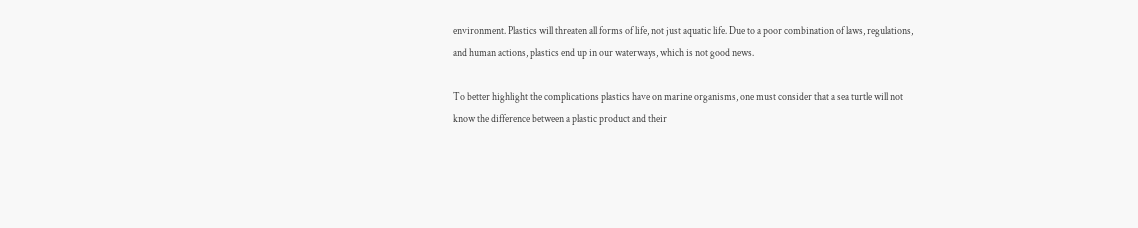environment. Plastics will threaten all forms of life, not just aquatic life. Due to a poor combination of laws, regulations, and human actions, plastics end up in our waterways, which is not good news.

To better highlight the complications plastics have on marine organisms, one must consider that a sea turtle will not know the difference between a plastic product and their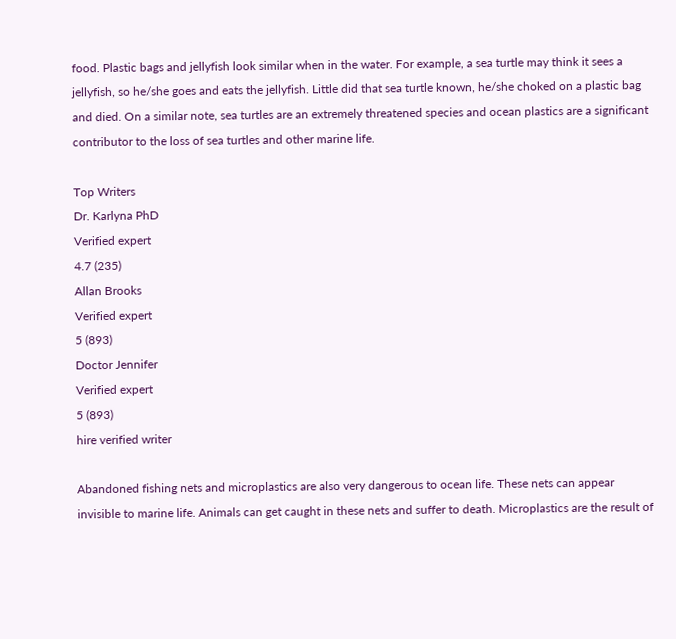food. Plastic bags and jellyfish look similar when in the water. For example, a sea turtle may think it sees a jellyfish, so he/she goes and eats the jellyfish. Little did that sea turtle known, he/she choked on a plastic bag and died. On a similar note, sea turtles are an extremely threatened species and ocean plastics are a significant contributor to the loss of sea turtles and other marine life.

Top Writers
Dr. Karlyna PhD
Verified expert
4.7 (235)
Allan Brooks
Verified expert
5 (893)
Doctor Jennifer
Verified expert
5 (893)
hire verified writer

Abandoned fishing nets and microplastics are also very dangerous to ocean life. These nets can appear invisible to marine life. Animals can get caught in these nets and suffer to death. Microplastics are the result of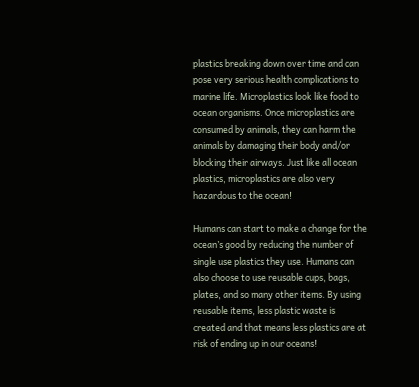plastics breaking down over time and can pose very serious health complications to marine life. Microplastics look like food to ocean organisms. Once microplastics are consumed by animals, they can harm the animals by damaging their body and/or blocking their airways. Just like all ocean plastics, microplastics are also very hazardous to the ocean!

Humans can start to make a change for the ocean’s good by reducing the number of single use plastics they use. Humans can also choose to use reusable cups, bags, plates, and so many other items. By using reusable items, less plastic waste is created and that means less plastics are at risk of ending up in our oceans!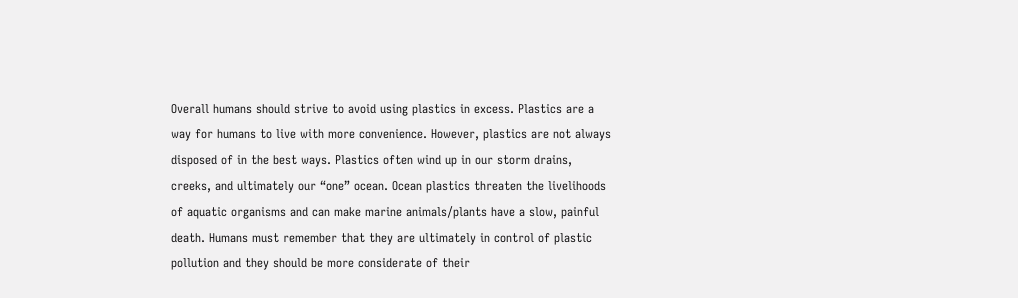Overall humans should strive to avoid using plastics in excess. Plastics are a way for humans to live with more convenience. However, plastics are not always disposed of in the best ways. Plastics often wind up in our storm drains, creeks, and ultimately our “one” ocean. Ocean plastics threaten the livelihoods of aquatic organisms and can make marine animals/plants have a slow, painful death. Humans must remember that they are ultimately in control of plastic pollution and they should be more considerate of their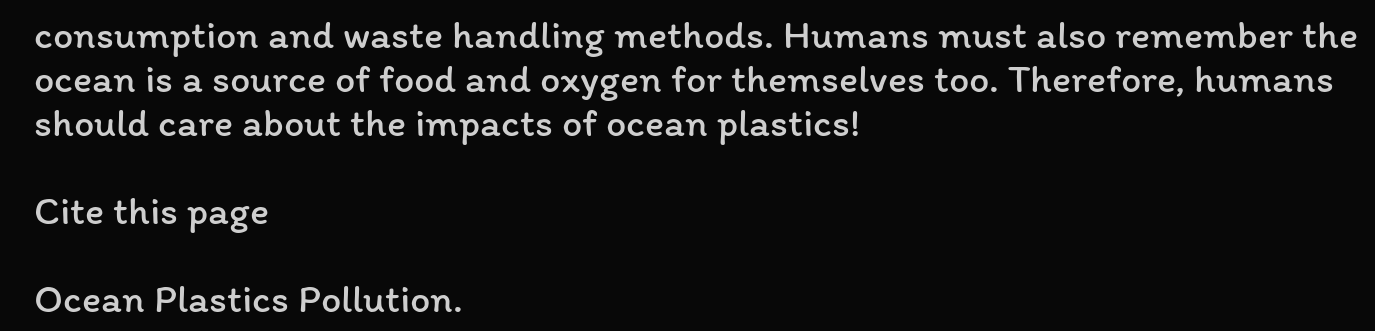consumption and waste handling methods. Humans must also remember the ocean is a source of food and oxygen for themselves too. Therefore, humans should care about the impacts of ocean plastics!

Cite this page

Ocean Plastics Pollution.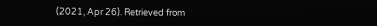(2021, Apr 26). Retrieved from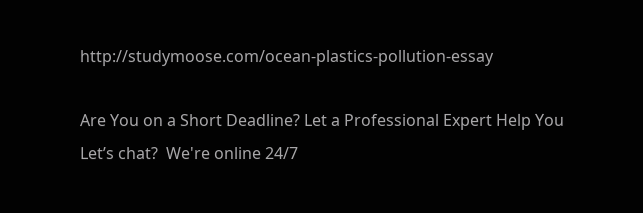http://studymoose.com/ocean-plastics-pollution-essay

Are You on a Short Deadline? Let a Professional Expert Help You
Let’s chat?  We're online 24/7